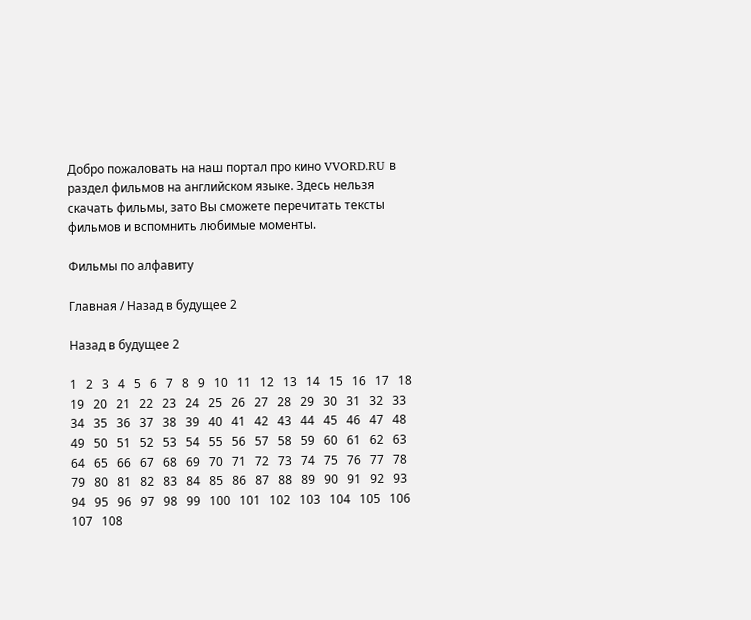Добро пожаловать на наш портал про кино VVORD.RU в раздел фильмов на английском языке. Здесь нельзя скачать фильмы, зато Вы сможете перечитать тексты фильмов и вспомнить любимые моменты.

Фильмы по алфавиту

Главная / Назад в будущее 2

Назад в будущее 2

1   2   3   4   5   6   7   8   9   10   11   12   13   14   15   16   17   18   19   20   21   22   23   24   25   26   27   28   29   30   31   32   33   34   35   36   37   38   39   40   41   42   43   44   45   46   47   48   49   50   51   52   53   54   55   56   57   58   59   60   61   62   63   64   65   66   67   68   69   70   71   72   73   74   75   76   77   78   79   80   81   82   83   84   85   86   87   88   89   90   91   92   93   94   95   96   97   98   99   100   101   102   103   104   105   106   107   108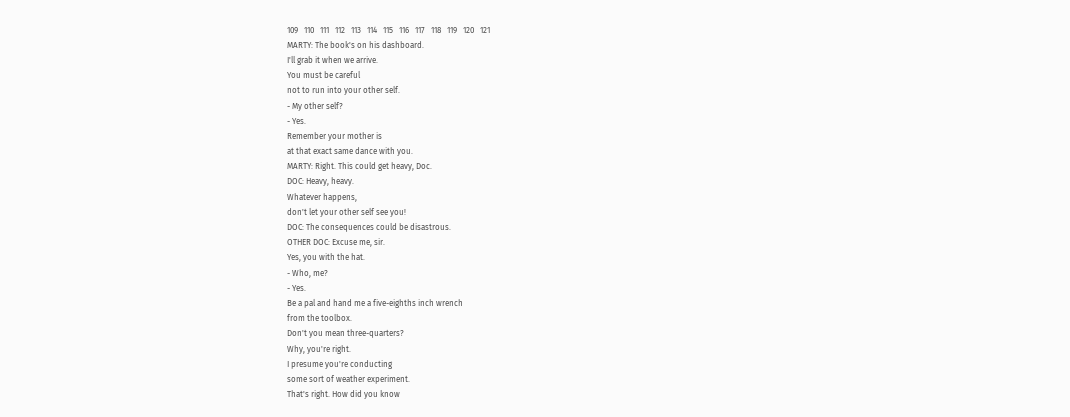109   110   111   112   113   114   115   116   117   118   119   120   121
MARTY: The book's on his dashboard.
I'll grab it when we arrive.
You must be careful
not to run into your other self.
- My other self?
- Yes.
Remember your mother is
at that exact same dance with you.
MARTY: Right. This could get heavy, Doc.
DOC: Heavy, heavy.
Whatever happens,
don't let your other self see you!
DOC: The consequences could be disastrous.
OTHER DOC: Excuse me, sir.
Yes, you with the hat.
- Who, me?
- Yes.
Be a pal and hand me a five-eighths inch wrench
from the toolbox.
Don't you mean three-quarters?
Why, you're right.
I presume you're conducting
some sort of weather experiment.
That's right. How did you know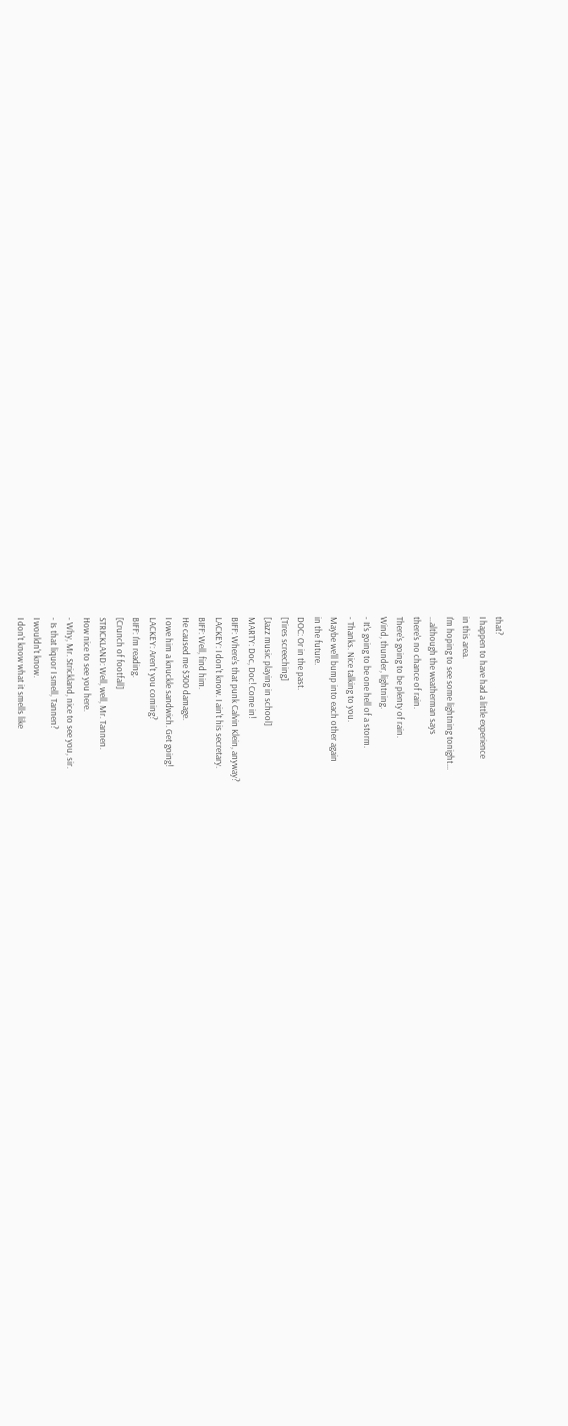that?
I happen to have had a little experience
in this area.
I'm hoping to see some lightning tonight...
...although the weatherman says
there's no chance of rain.
There's going to be plenty of rain.
Wind, thunder, lightning.
- It's going to be one hell of a storm.
- Thanks. Nice talking to you.
Maybe we'll bump into each other again
in the future.
DOC: Or in the past.
[Tires screeching]
[Jazz music playing in school]
MARTY: Doc, Doc! Come in!
BIFF: Where's that punk Calvin Klein, anyway?
LACKEY: I don't know. I ain't his secretary.
BIFF: Well, find him.
He caused me $300 damage.
I owe him a knuckle sandwich. Get going!
LACKEY: Aren't you coming?
BIFF: I'm reading.
[Crunch of footfall]
STRICKLAND: Well, well, Mr. Tannen.
How nice to see you here.
- Why, Mr. Strickland, nice to see you, sir.
- Is that liquor I smell, Tannen?
I wouldn't know.
I don't know what it smells like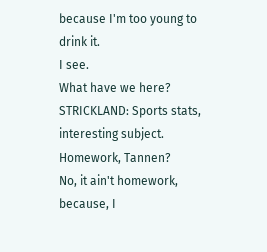because I'm too young to drink it.
I see.
What have we here?
STRICKLAND: Sports stats,
interesting subject. Homework, Tannen?
No, it ain't homework,
because, I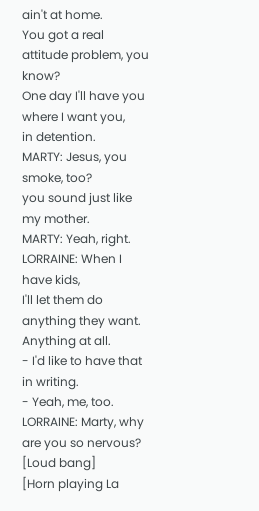ain't at home.
You got a real attitude problem, you know?
One day I'll have you where I want you,
in detention.
MARTY: Jesus, you smoke, too?
you sound just like my mother.
MARTY: Yeah, right.
LORRAINE: When I have kids,
I'll let them do anything they want.
Anything at all.
- I'd like to have that in writing.
- Yeah, me, too.
LORRAINE: Marty, why are you so nervous?
[Loud bang]
[Horn playing La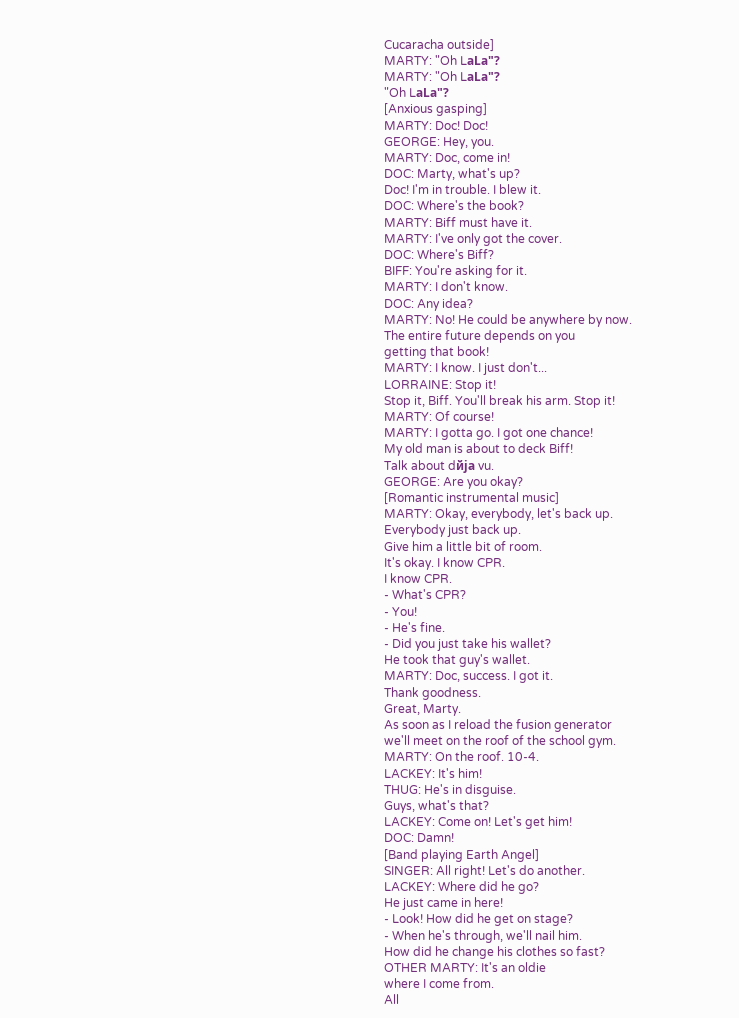Cucaracha outside]
MARTY: "Oh LаLа"?
MARTY: "Oh LаLа"?
"Oh LаLа"?
[Anxious gasping]
MARTY: Doc! Doc!
GEORGE: Hey, you.
MARTY: Doc, come in!
DOC: Marty, what's up?
Doc! I'm in trouble. I blew it.
DOC: Where's the book?
MARTY: Biff must have it.
MARTY: I've only got the cover.
DOC: Where's Biff?
BIFF: You're asking for it.
MARTY: I don't know.
DOC: Any idea?
MARTY: No! He could be anywhere by now.
The entire future depends on you
getting that book!
MARTY: I know. I just don't...
LORRAINE: Stop it!
Stop it, Biff. You'll break his arm. Stop it!
MARTY: Of course!
MARTY: I gotta go. I got one chance!
My old man is about to deck Biff!
Talk about dйjа vu.
GEORGE: Are you okay?
[Romantic instrumental music]
MARTY: Okay, everybody, let's back up.
Everybody just back up.
Give him a little bit of room.
It's okay. I know CPR.
I know CPR.
- What's CPR?
- You!
- He's fine.
- Did you just take his wallet?
He took that guy's wallet.
MARTY: Doc, success. I got it.
Thank goodness.
Great, Marty.
As soon as I reload the fusion generator
we'll meet on the roof of the school gym.
MARTY: On the roof. 10-4.
LACKEY: It's him!
THUG: He's in disguise.
Guys, what's that?
LACKEY: Come on! Let's get him!
DOC: Damn!
[Band playing Earth Angel]
SINGER: All right! Let's do another.
LACKEY: Where did he go?
He just came in here!
- Look! How did he get on stage?
- When he's through, we'll nail him.
How did he change his clothes so fast?
OTHER MARTY: It's an oldie
where I come from.
All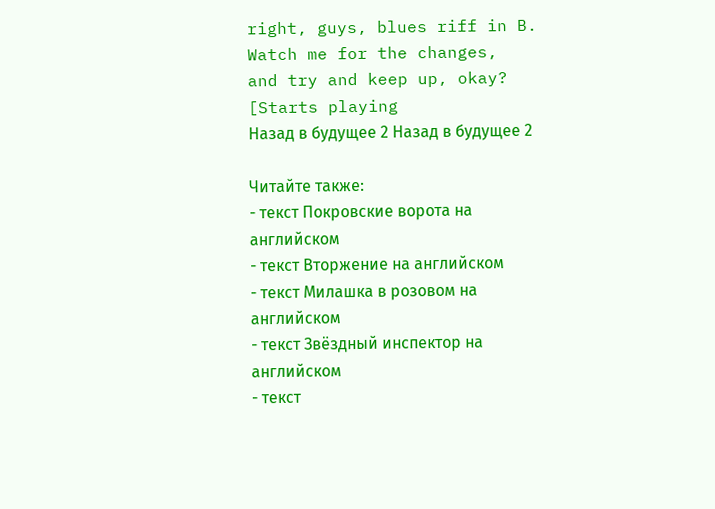right, guys, blues riff in B.
Watch me for the changes,
and try and keep up, okay?
[Starts playing
Назад в будущее 2 Назад в будущее 2

Читайте также:
- текст Покровские ворота на английском
- текст Вторжение на английском
- текст Милашка в розовом на английском
- текст Звёздный инспектор на английском
- текст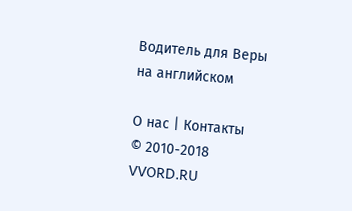Водитель для Веры на английском

О нас | Контакты
© 2010-2018 VVORD.RU